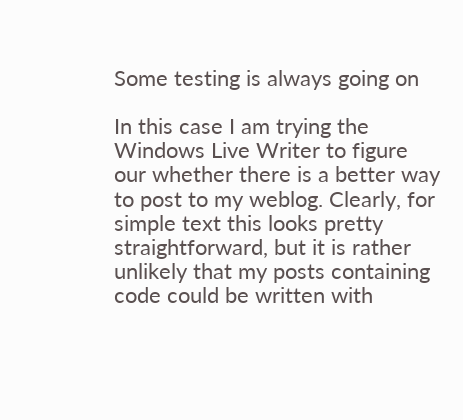Some testing is always going on

In this case I am trying the Windows Live Writer to figure our whether there is a better way to post to my weblog. Clearly, for simple text this looks pretty straightforward, but it is rather unlikely that my posts containing code could be written with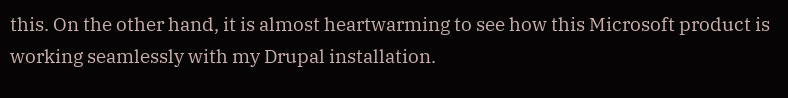this. On the other hand, it is almost heartwarming to see how this Microsoft product is working seamlessly with my Drupal installation.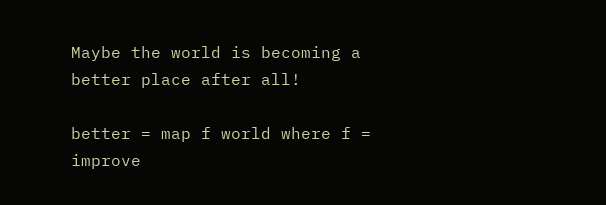Maybe the world is becoming a better place after all!

better = map f world where f = improve